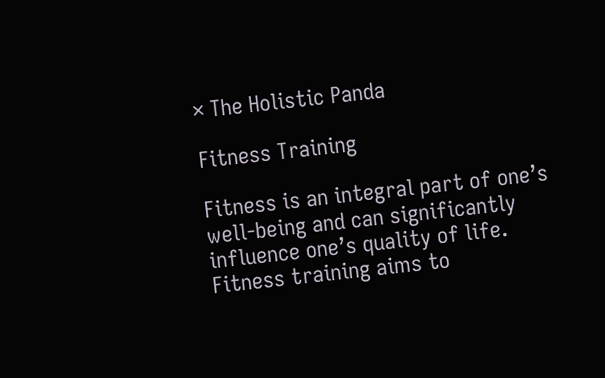× The Holistic Panda

Fitness Training

Fitness is an integral part of one’s well-being and can significantly influence one’s quality of life. Fitness training aims to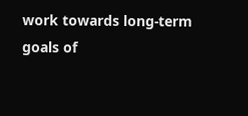work towards long-term goals of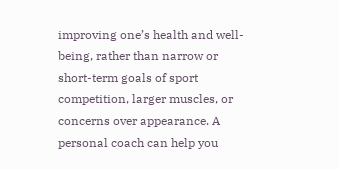improving one’s health and well-being, rather than narrow or short-term goals of sport competition, larger muscles, or concerns over appearance. A personal coach can help you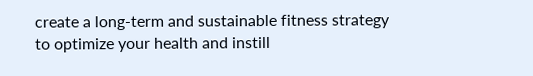create a long-term and sustainable fitness strategy to optimize your health and instill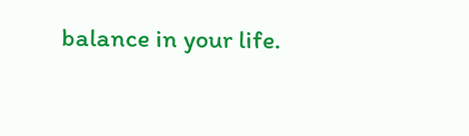balance in your life.